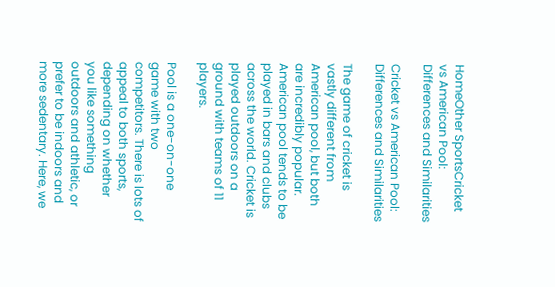HomeOther SportsCricket vs American Pool: Differences and Similarities

Cricket vs American Pool: Differences and Similarities

The game of cricket is vastly different from American pool, but both are incredibly popular. American pool tends to be played in bars and clubs across the world. Cricket is played outdoors on a ground with teams of 11 players.

Pool is a one-on-one game with two competitors. There is lots of appeal to both sports, depending on whether you like something outdoors and athletic, or prefer to be indoors and more sedentary. Here, we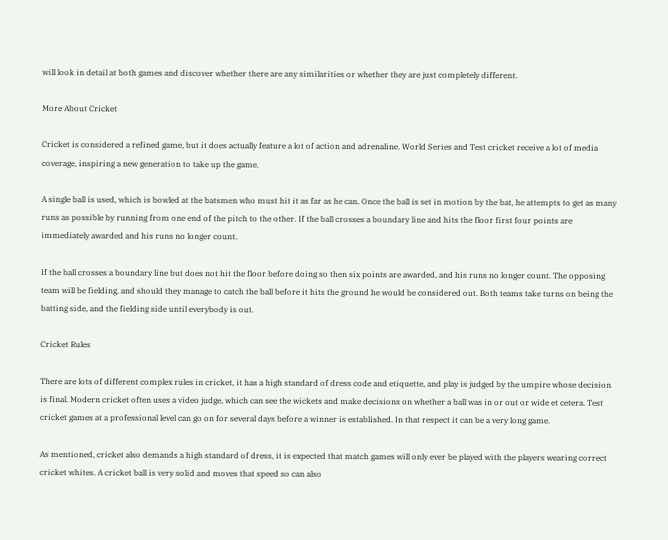will look in detail at both games and discover whether there are any similarities or whether they are just completely different.

More About Cricket

Cricket is considered a refined game, but it does actually feature a lot of action and adrenaline. World Series and Test cricket receive a lot of media coverage, inspiring a new generation to take up the game.

A single ball is used, which is bowled at the batsmen who must hit it as far as he can. Once the ball is set in motion by the bat, he attempts to get as many runs as possible by running from one end of the pitch to the other. If the ball crosses a boundary line and hits the floor first four points are immediately awarded and his runs no longer count.

If the ball crosses a boundary line but does not hit the floor before doing so then six points are awarded, and his runs no longer count. The opposing team will be fielding, and should they manage to catch the ball before it hits the ground he would be considered out. Both teams take turns on being the batting side, and the fielding side until everybody is out.

Cricket Rules

There are lots of different complex rules in cricket, it has a high standard of dress code and etiquette, and play is judged by the umpire whose decision is final. Modern cricket often uses a video judge, which can see the wickets and make decisions on whether a ball was in or out or wide et cetera. Test cricket games at a professional level can go on for several days before a winner is established. In that respect it can be a very long game.

As mentioned, cricket also demands a high standard of dress, it is expected that match games will only ever be played with the players wearing correct cricket whites. A cricket ball is very solid and moves that speed so can also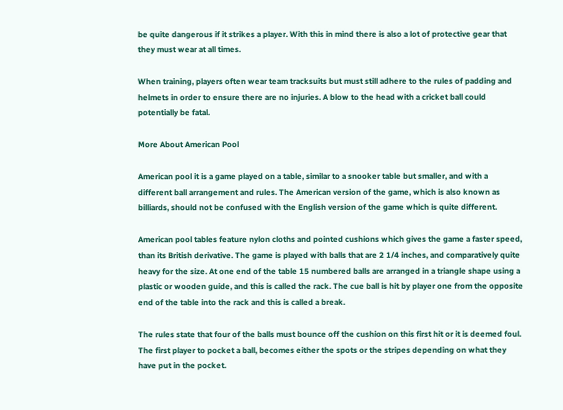be quite dangerous if it strikes a player. With this in mind there is also a lot of protective gear that they must wear at all times.

When training, players often wear team tracksuits but must still adhere to the rules of padding and helmets in order to ensure there are no injuries. A blow to the head with a cricket ball could potentially be fatal.

More About American Pool

American pool it is a game played on a table, similar to a snooker table but smaller, and with a different ball arrangement and rules. The American version of the game, which is also known as billiards, should not be confused with the English version of the game which is quite different.

American pool tables feature nylon cloths and pointed cushions which gives the game a faster speed, than its British derivative. The game is played with balls that are 2 1/4 inches, and comparatively quite heavy for the size. At one end of the table 15 numbered balls are arranged in a triangle shape using a plastic or wooden guide, and this is called the rack. The cue ball is hit by player one from the opposite end of the table into the rack and this is called a break.

The rules state that four of the balls must bounce off the cushion on this first hit or it is deemed foul. The first player to pocket a ball, becomes either the spots or the stripes depending on what they have put in the pocket.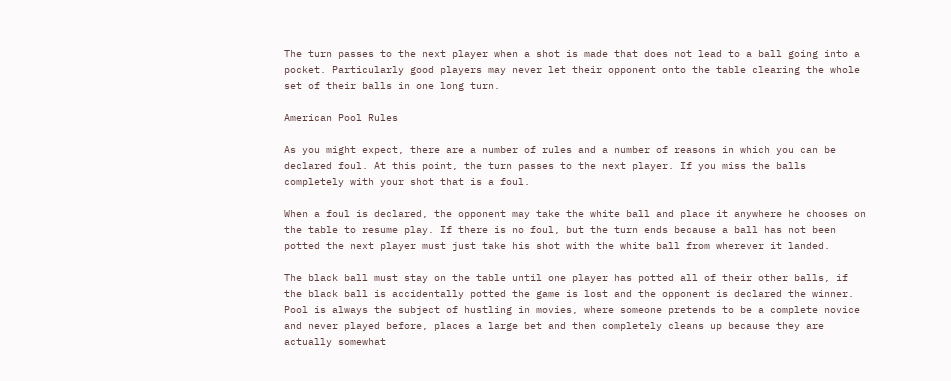The turn passes to the next player when a shot is made that does not lead to a ball going into a pocket. Particularly good players may never let their opponent onto the table clearing the whole set of their balls in one long turn.

American Pool Rules

As you might expect, there are a number of rules and a number of reasons in which you can be declared foul. At this point, the turn passes to the next player. If you miss the balls completely with your shot that is a foul.

When a foul is declared, the opponent may take the white ball and place it anywhere he chooses on the table to resume play. If there is no foul, but the turn ends because a ball has not been potted the next player must just take his shot with the white ball from wherever it landed.

The black ball must stay on the table until one player has potted all of their other balls, if the black ball is accidentally potted the game is lost and the opponent is declared the winner. Pool is always the subject of hustling in movies, where someone pretends to be a complete novice and never played before, places a large bet and then completely cleans up because they are actually somewhat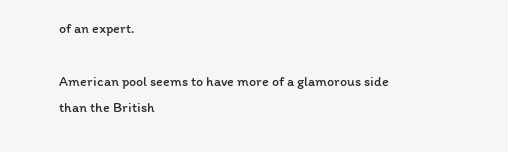of an expert.

American pool seems to have more of a glamorous side than the British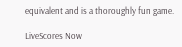equivalent and is a thoroughly fun game.

LiveScores Now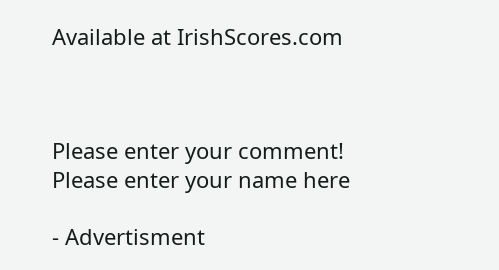Available at IrishScores.com



Please enter your comment!
Please enter your name here

- Advertisment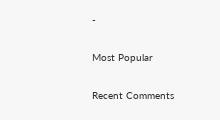-

Most Popular

Recent Comments